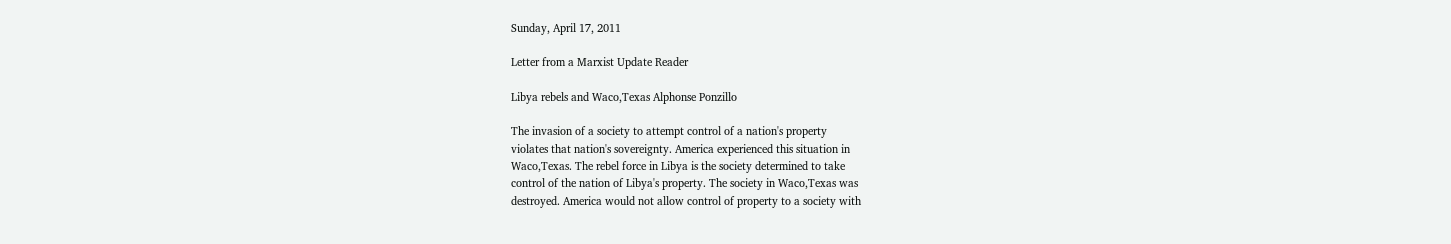Sunday, April 17, 2011

Letter from a Marxist Update Reader

Libya rebels and Waco,Texas Alphonse Ponzillo

The invasion of a society to attempt control of a nation's property
violates that nation's sovereignty. America experienced this situation in
Waco,Texas. The rebel force in Libya is the society determined to take
control of the nation of Libya's property. The society in Waco,Texas was
destroyed. America would not allow control of property to a society with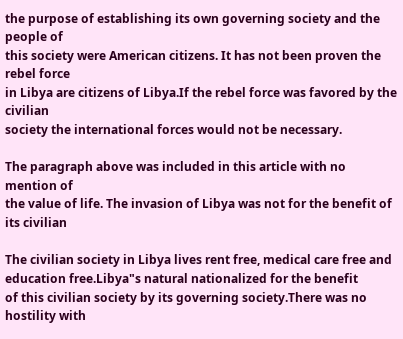the purpose of establishing its own governing society and the people of
this society were American citizens. It has not been proven the rebel force
in Libya are citizens of Libya.If the rebel force was favored by the civilian
society the international forces would not be necessary.

The paragraph above was included in this article with no mention of
the value of life. The invasion of Libya was not for the benefit of its civilian

The civilian society in Libya lives rent free, medical care free and
education free.Libya"s natural nationalized for the benefit
of this civilian society by its governing society.There was no hostility with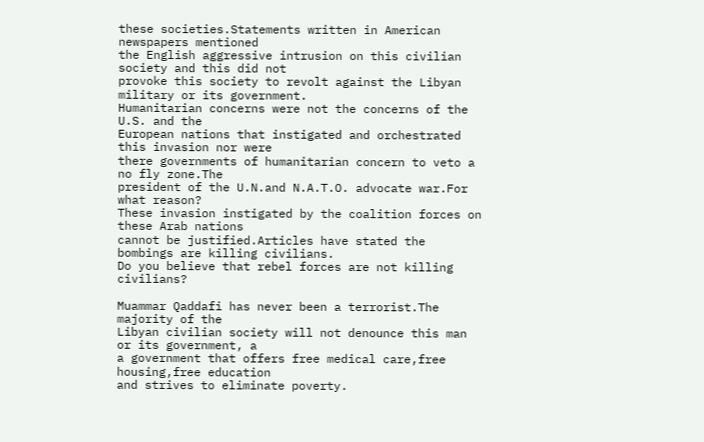these societies.Statements written in American newspapers mentioned
the English aggressive intrusion on this civilian society and this did not
provoke this society to revolt against the Libyan military or its government.
Humanitarian concerns were not the concerns of the U.S. and the
European nations that instigated and orchestrated this invasion nor were
there governments of humanitarian concern to veto a no fly zone.The
president of the U.N.and N.A.T.O. advocate war.For what reason?
These invasion instigated by the coalition forces on these Arab nations
cannot be justified.Articles have stated the bombings are killing civilians.
Do you believe that rebel forces are not killing civilians?

Muammar Qaddafi has never been a terrorist.The majority of the
Libyan civilian society will not denounce this man or its government, a
a government that offers free medical care,free housing,free education
and strives to eliminate poverty.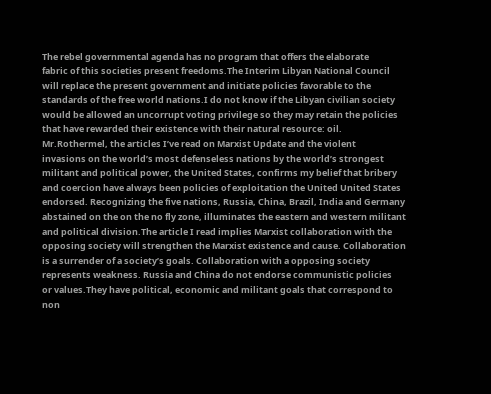The rebel governmental agenda has no program that offers the elaborate
fabric of this societies present freedoms.The Interim Libyan National Council
will replace the present government and initiate policies favorable to the
standards of the free world nations.I do not know if the Libyan civilian society
would be allowed an uncorrupt voting privilege so they may retain the policies
that have rewarded their existence with their natural resource: oil.
Mr.Rothermel, the articles I’ve read on Marxist Update and the violent
invasions on the world’s most defenseless nations by the world’s strongest
militant and political power, the United States, confirms my belief that bribery
and coercion have always been policies of exploitation the United United States
endorsed. Recognizing the five nations, Russia, China, Brazil, India and Germany
abstained on the on the no fly zone, illuminates the eastern and western militant
and political division.The article I read implies Marxist collaboration with the
opposing society will strengthen the Marxist existence and cause. Collaboration
is a surrender of a society’s goals. Collaboration with a opposing society
represents weakness. Russia and China do not endorse communistic policies
or values.They have political, economic and militant goals that correspond to
non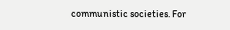communistic societies. For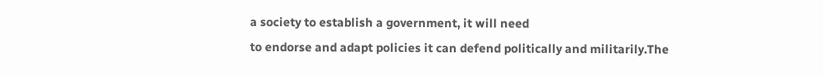a society to establish a government, it will need
to endorse and adapt policies it can defend politically and militarily.The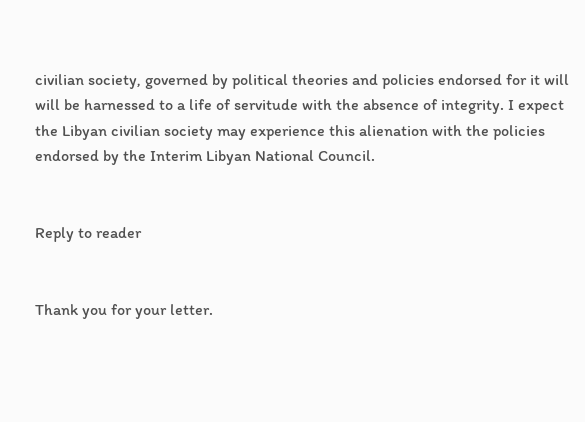civilian society, governed by political theories and policies endorsed for it will
will be harnessed to a life of servitude with the absence of integrity. I expect
the Libyan civilian society may experience this alienation with the policies
endorsed by the Interim Libyan National Council.


Reply to reader


Thank you for your letter.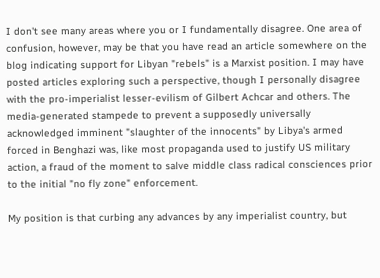I don't see many areas where you or I fundamentally disagree. One area of confusion, however, may be that you have read an article somewhere on the blog indicating support for Libyan "rebels" is a Marxist position. I may have posted articles exploring such a perspective, though I personally disagree with the pro-imperialist lesser-evilism of Gilbert Achcar and others. The media-generated stampede to prevent a supposedly universally acknowledged imminent "slaughter of the innocents" by Libya's armed forced in Benghazi was, like most propaganda used to justify US military action, a fraud of the moment to salve middle class radical consciences prior to the initial "no fly zone" enforcement.

My position is that curbing any advances by any imperialist country, but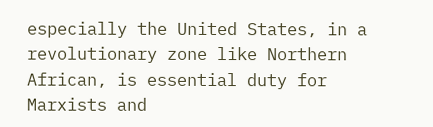especially the United States, in a revolutionary zone like Northern African, is essential duty for Marxists and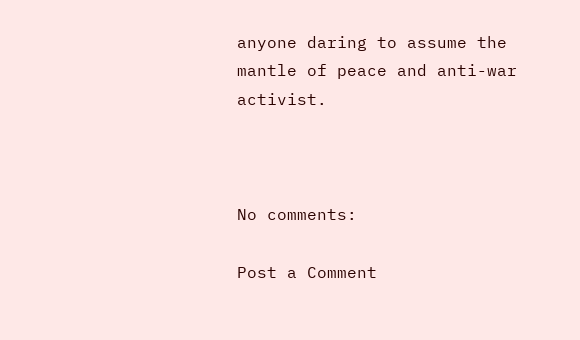anyone daring to assume the mantle of peace and anti-war activist.



No comments:

Post a Comment